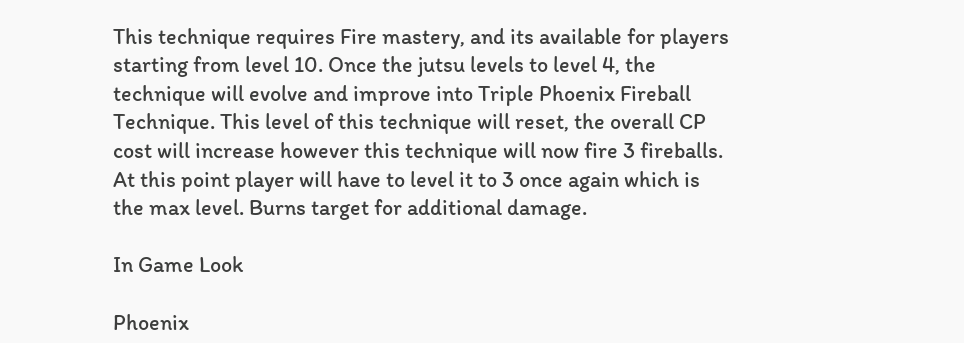This technique requires Fire mastery, and its available for players starting from level 10. Once the jutsu levels to level 4, the technique will evolve and improve into Triple Phoenix Fireball Technique. This level of this technique will reset, the overall CP cost will increase however this technique will now fire 3 fireballs. At this point player will have to level it to 3 once again which is the max level. Burns target for additional damage.

In Game Look

Phoenix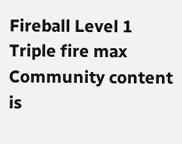Fireball Level 1
Triple fire max
Community content is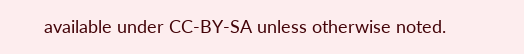available under CC-BY-SA unless otherwise noted.